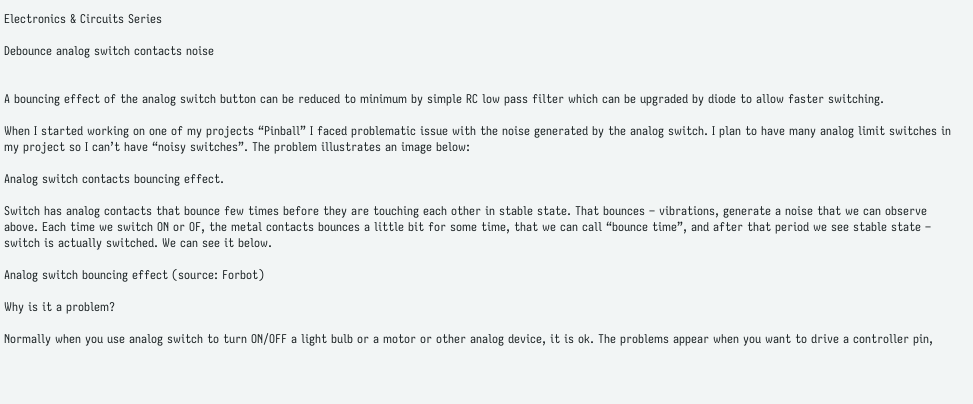Electronics & Circuits Series

Debounce analog switch contacts noise


A bouncing effect of the analog switch button can be reduced to minimum by simple RC low pass filter which can be upgraded by diode to allow faster switching.

When I started working on one of my projects “Pinball” I faced problematic issue with the noise generated by the analog switch. I plan to have many analog limit switches in my project so I can’t have “noisy switches”. The problem illustrates an image below:

Analog switch contacts bouncing effect.

Switch has analog contacts that bounce few times before they are touching each other in stable state. That bounces – vibrations, generate a noise that we can observe above. Each time we switch ON or OF, the metal contacts bounces a little bit for some time, that we can call “bounce time”, and after that period we see stable state – switch is actually switched. We can see it below.

Analog switch bouncing effect (source: Forbot)

Why is it a problem?

Normally when you use analog switch to turn ON/OFF a light bulb or a motor or other analog device, it is ok. The problems appear when you want to drive a controller pin,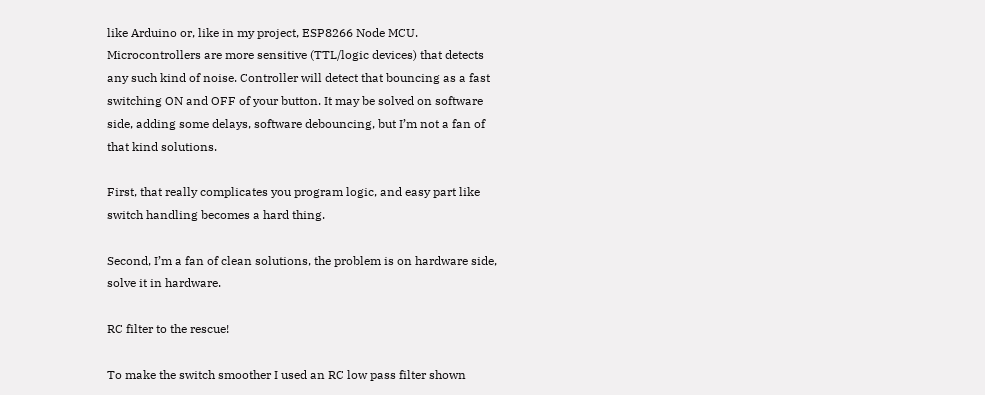like Arduino or, like in my project, ESP8266 Node MCU. Microcontrollers are more sensitive (TTL/logic devices) that detects any such kind of noise. Controller will detect that bouncing as a fast switching ON and OFF of your button. It may be solved on software side, adding some delays, software debouncing, but I’m not a fan of that kind solutions.

First, that really complicates you program logic, and easy part like switch handling becomes a hard thing.

Second, I’m a fan of clean solutions, the problem is on hardware side, solve it in hardware.

RC filter to the rescue!

To make the switch smoother I used an RC low pass filter shown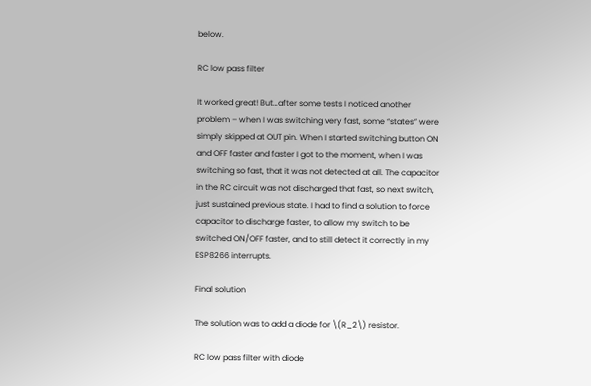below.

RC low pass filter

It worked great! But…after some tests I noticed another problem – when I was switching very fast, some “states” were simply skipped at OUT pin. When I started switching button ON and OFF faster and faster I got to the moment, when I was switching so fast, that it was not detected at all. The capacitor in the RC circuit was not discharged that fast, so next switch, just sustained previous state. I had to find a solution to force capacitor to discharge faster, to allow my switch to be switched ON/OFF faster, and to still detect it correctly in my ESP8266 interrupts.

Final solution

The solution was to add a diode for \(R_2\) resistor.

RC low pass filter with diode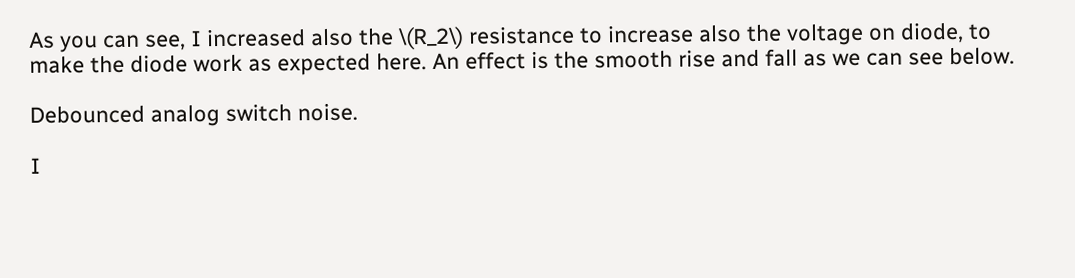As you can see, I increased also the \(R_2\) resistance to increase also the voltage on diode, to make the diode work as expected here. An effect is the smooth rise and fall as we can see below.

Debounced analog switch noise.

I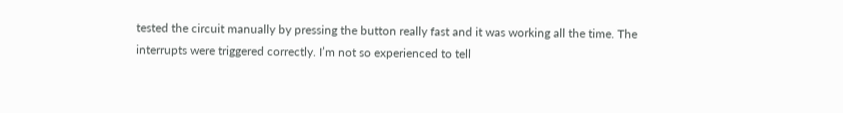tested the circuit manually by pressing the button really fast and it was working all the time. The interrupts were triggered correctly. I’m not so experienced to tell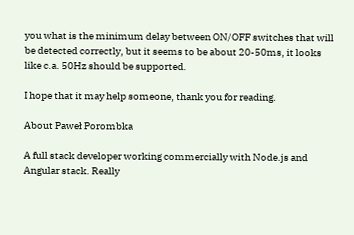you what is the minimum delay between ON/OFF switches that will be detected correctly, but it seems to be about 20-50ms, it looks like c.a. 50Hz should be supported.

I hope that it may help someone, thank you for reading.

About Paweł Porombka

A full stack developer working commercially with Node.js and Angular stack. Really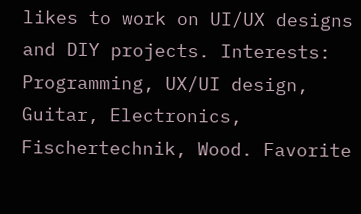likes to work on UI/UX designs and DIY projects. Interests: Programming, UX/UI design, Guitar, Electronics, Fischertechnik, Wood. Favorite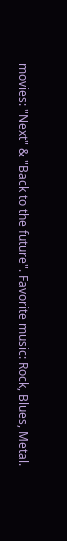movies: "Next" & "Back to the future". Favorite music: Rock, Blues, Metal.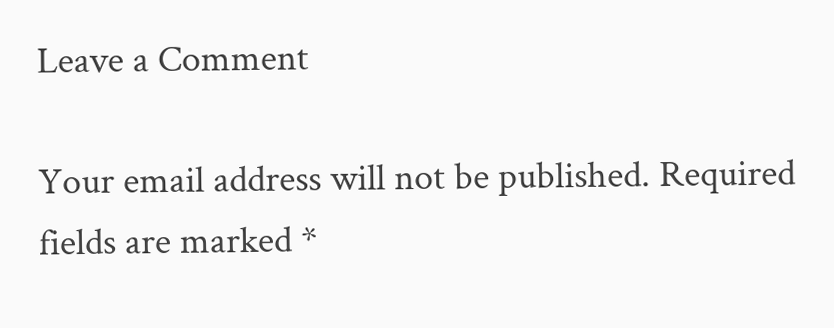Leave a Comment

Your email address will not be published. Required fields are marked *